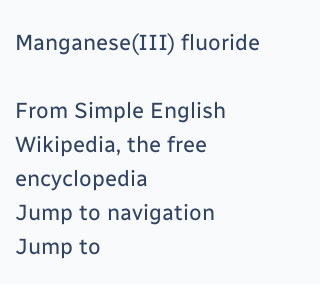Manganese(III) fluoride

From Simple English Wikipedia, the free encyclopedia
Jump to navigation Jump to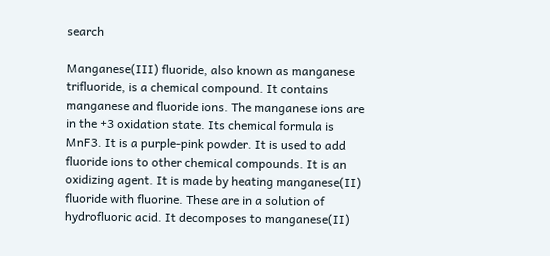search

Manganese(III) fluoride, also known as manganese trifluoride, is a chemical compound. It contains manganese and fluoride ions. The manganese ions are in the +3 oxidation state. Its chemical formula is MnF3. It is a purple-pink powder. It is used to add fluoride ions to other chemical compounds. It is an oxidizing agent. It is made by heating manganese(II) fluoride with fluorine. These are in a solution of hydrofluoric acid. It decomposes to manganese(II)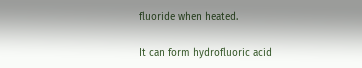fluoride when heated.

It can form hydrofluoric acid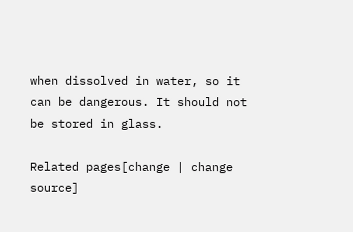when dissolved in water, so it can be dangerous. It should not be stored in glass.

Related pages[change | change source]